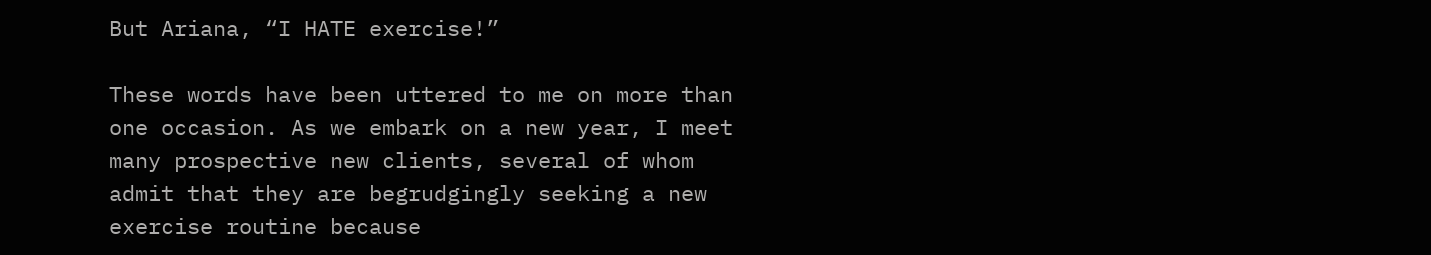But Ariana, “I HATE exercise!”

These words have been uttered to me on more than one occasion. As we embark on a new year, I meet many prospective new clients, several of whom admit that they are begrudgingly seeking a new exercise routine because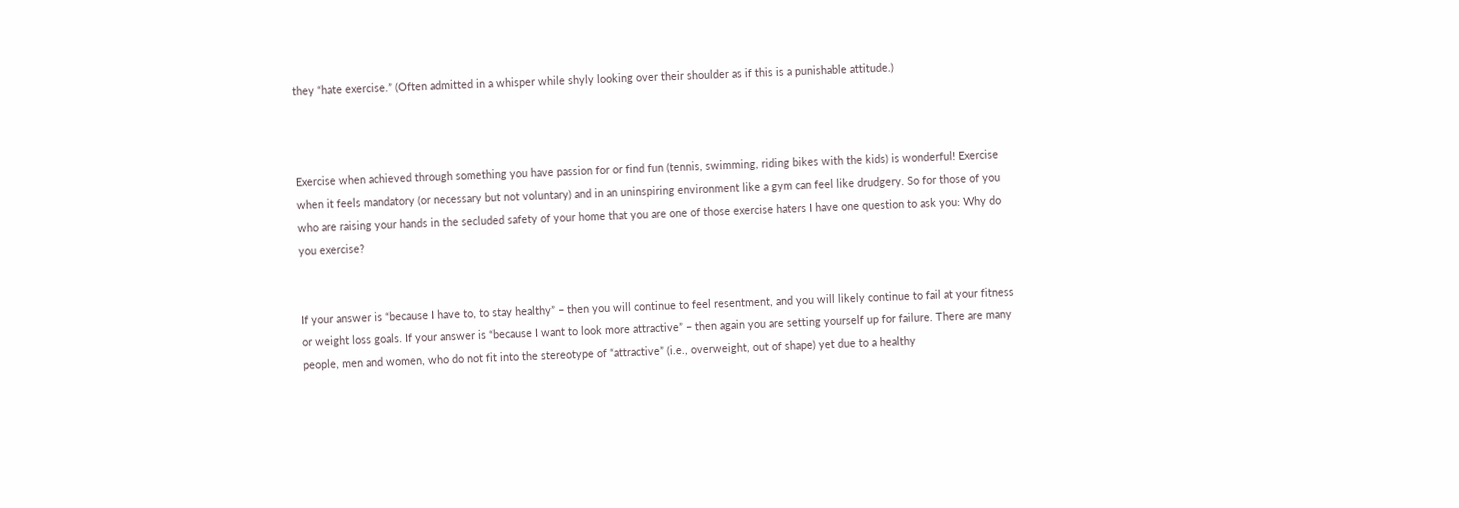they “hate exercise.” (Often admitted in a whisper while shyly looking over their shoulder as if this is a punishable attitude.)



Exercise when achieved through something you have passion for or find fun (tennis, swimming, riding bikes with the kids) is wonderful! Exercise when it feels mandatory (or necessary but not voluntary) and in an uninspiring environment like a gym can feel like drudgery. So for those of you who are raising your hands in the secluded safety of your home that you are one of those exercise haters I have one question to ask you: Why do you exercise?


If your answer is “because I have to, to stay healthy” – then you will continue to feel resentment, and you will likely continue to fail at your fitness or weight loss goals. If your answer is “because I want to look more attractive” – then again you are setting yourself up for failure. There are many people, men and women, who do not fit into the stereotype of “attractive” (i.e., overweight, out of shape) yet due to a healthy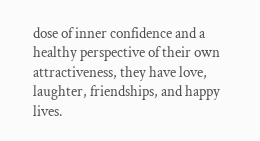dose of inner confidence and a healthy perspective of their own attractiveness, they have love, laughter, friendships, and happy lives.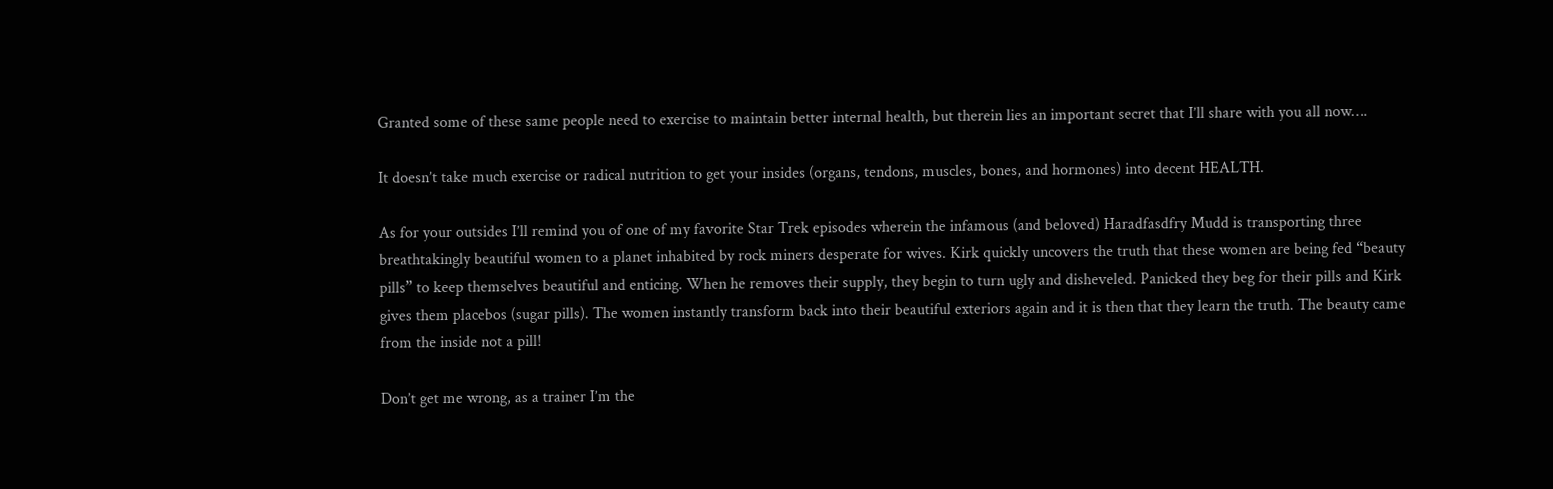Granted some of these same people need to exercise to maintain better internal health, but therein lies an important secret that I’ll share with you all now….

It doesn’t take much exercise or radical nutrition to get your insides (organs, tendons, muscles, bones, and hormones) into decent HEALTH.

As for your outsides I’ll remind you of one of my favorite Star Trek episodes wherein the infamous (and beloved) Haradfasdfry Mudd is transporting three breathtakingly beautiful women to a planet inhabited by rock miners desperate for wives. Kirk quickly uncovers the truth that these women are being fed “beauty pills” to keep themselves beautiful and enticing. When he removes their supply, they begin to turn ugly and disheveled. Panicked they beg for their pills and Kirk gives them placebos (sugar pills). The women instantly transform back into their beautiful exteriors again and it is then that they learn the truth. The beauty came from the inside not a pill!

Don’t get me wrong, as a trainer I’m the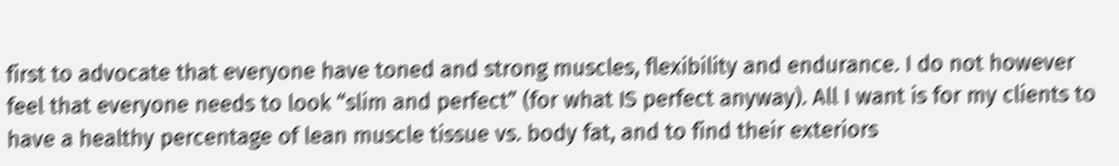first to advocate that everyone have toned and strong muscles, flexibility and endurance. I do not however feel that everyone needs to look “slim and perfect” (for what IS perfect anyway). All I want is for my clients to have a healthy percentage of lean muscle tissue vs. body fat, and to find their exteriors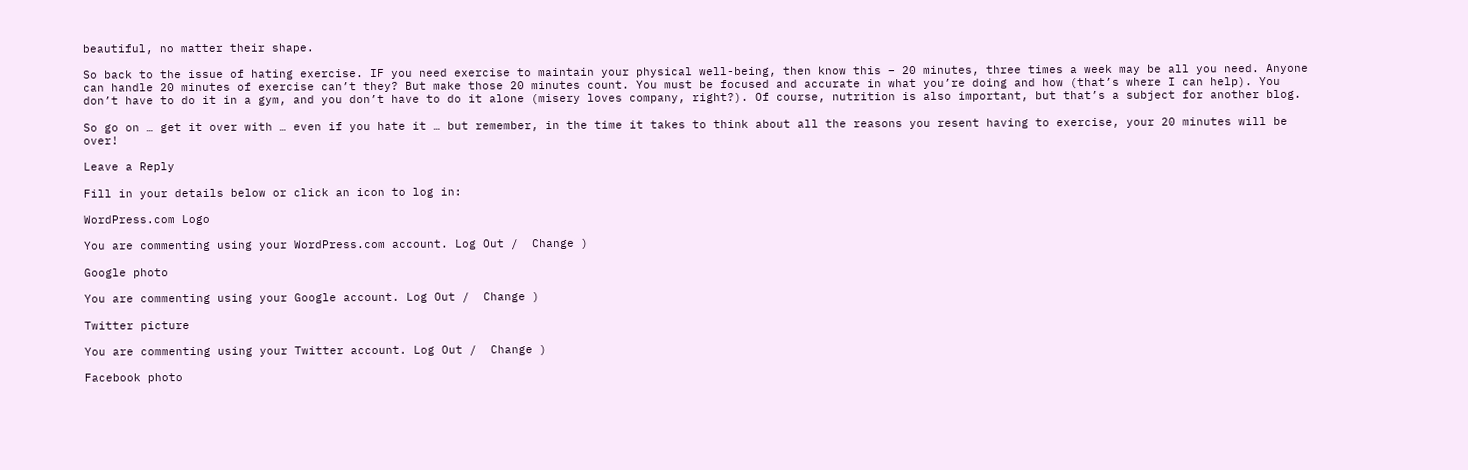beautiful, no matter their shape.

So back to the issue of hating exercise. IF you need exercise to maintain your physical well-being, then know this – 20 minutes, three times a week may be all you need. Anyone can handle 20 minutes of exercise can’t they? But make those 20 minutes count. You must be focused and accurate in what you’re doing and how (that’s where I can help). You don’t have to do it in a gym, and you don’t have to do it alone (misery loves company, right?). Of course, nutrition is also important, but that’s a subject for another blog.

So go on … get it over with … even if you hate it … but remember, in the time it takes to think about all the reasons you resent having to exercise, your 20 minutes will be over!

Leave a Reply

Fill in your details below or click an icon to log in:

WordPress.com Logo

You are commenting using your WordPress.com account. Log Out /  Change )

Google photo

You are commenting using your Google account. Log Out /  Change )

Twitter picture

You are commenting using your Twitter account. Log Out /  Change )

Facebook photo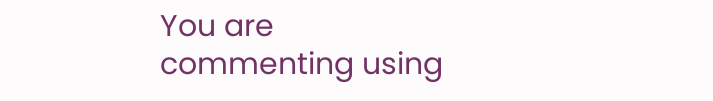You are commenting using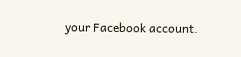your Facebook account.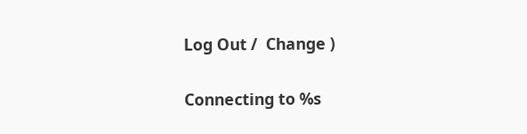Log Out /  Change )

Connecting to %s